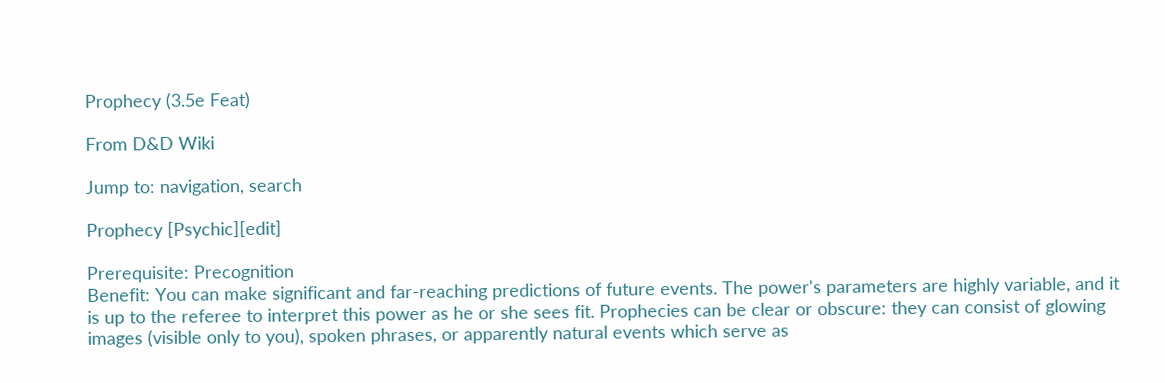Prophecy (3.5e Feat)

From D&D Wiki

Jump to: navigation, search

Prophecy [Psychic][edit]

Prerequisite: Precognition
Benefit: You can make significant and far-reaching predictions of future events. The power's parameters are highly variable, and it is up to the referee to interpret this power as he or she sees fit. Prophecies can be clear or obscure: they can consist of glowing images (visible only to you), spoken phrases, or apparently natural events which serve as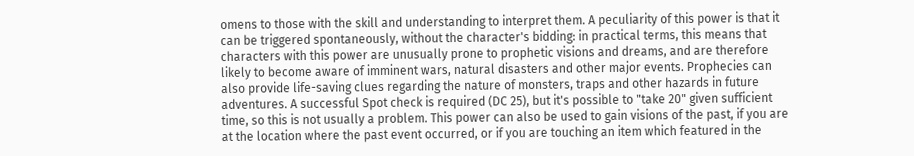omens to those with the skill and understanding to interpret them. A peculiarity of this power is that it can be triggered spontaneously, without the character's bidding: in practical terms, this means that characters with this power are unusually prone to prophetic visions and dreams, and are therefore likely to become aware of imminent wars, natural disasters and other major events. Prophecies can also provide life-saving clues regarding the nature of monsters, traps and other hazards in future adventures. A successful Spot check is required (DC 25), but it's possible to "take 20" given sufficient time, so this is not usually a problem. This power can also be used to gain visions of the past, if you are at the location where the past event occurred, or if you are touching an item which featured in the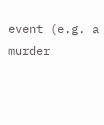event (e.g. a murder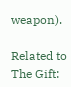weapon).

Related to The Gift: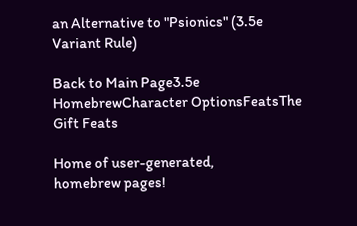an Alternative to "Psionics" (3.5e Variant Rule)

Back to Main Page3.5e HomebrewCharacter OptionsFeatsThe Gift Feats

Home of user-generated,
homebrew pages!